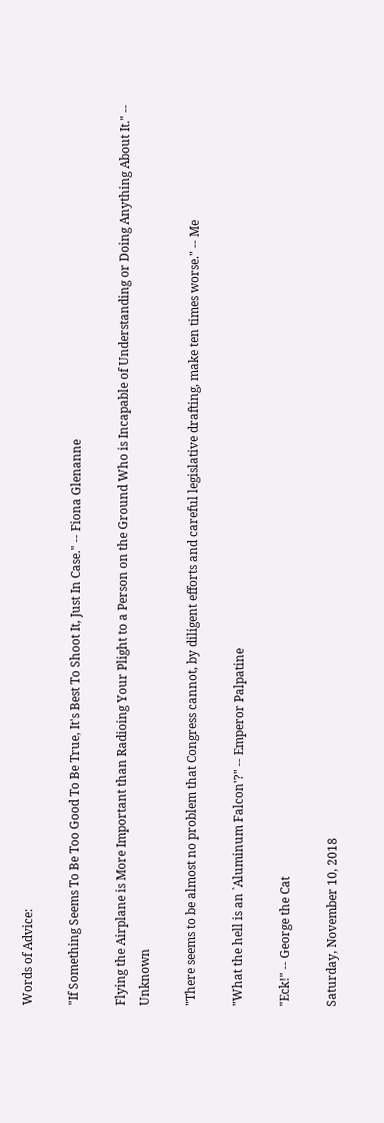Words of Advice:

"If Something Seems To Be Too Good To Be True, It's Best To Shoot It, Just In Case." -- Fiona Glenanne

Flying the Airplane is More Important than Radioing Your Plight to a Person on the Ground Who is Incapable of Understanding or Doing Anything About It." -- Unknown

"There seems to be almost no problem that Congress cannot, by diligent efforts and careful legislative drafting, make ten times worse." -- Me

"What the hell is an `Aluminum Falcon'?" -- Emperor Palpatine

"Eck!" -- George the Cat

Saturday, November 10, 2018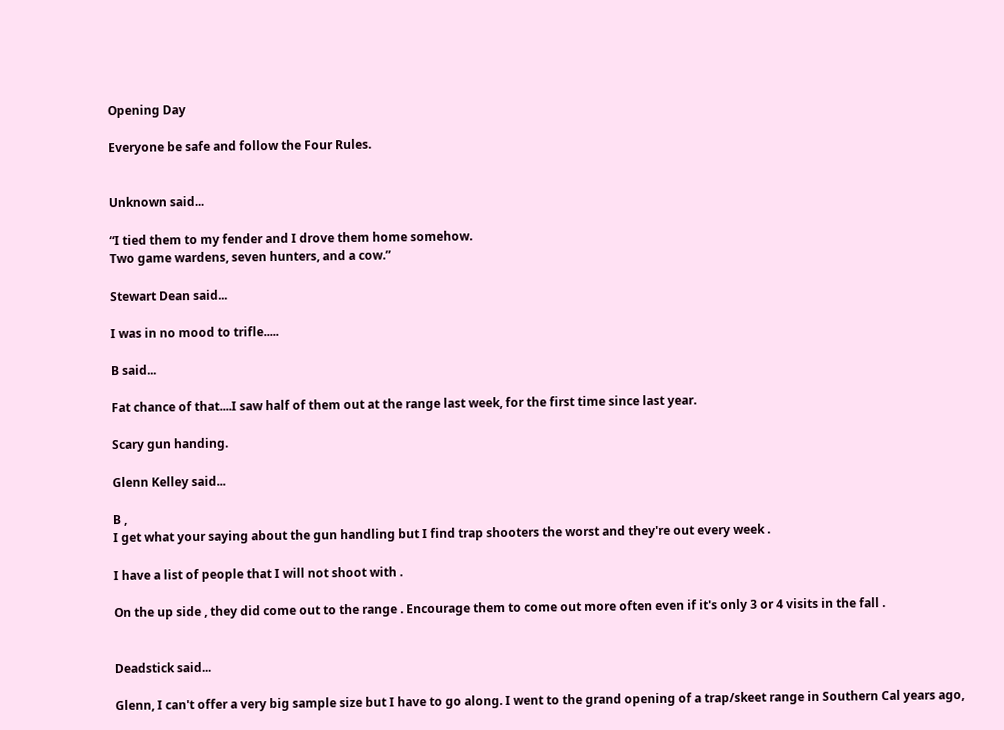Opening Day

Everyone be safe and follow the Four Rules.


Unknown said...

“I tied them to my fender and I drove them home somehow.
Two game wardens, seven hunters, and a cow.”

Stewart Dean said...

I was in no mood to trifle.....

B said...

Fat chance of that....I saw half of them out at the range last week, for the first time since last year.

Scary gun handing.

Glenn Kelley said...

B ,
I get what your saying about the gun handling but I find trap shooters the worst and they're out every week .

I have a list of people that I will not shoot with .

On the up side , they did come out to the range . Encourage them to come out more often even if it's only 3 or 4 visits in the fall .


Deadstick said...

Glenn, I can't offer a very big sample size but I have to go along. I went to the grand opening of a trap/skeet range in Southern Cal years ago,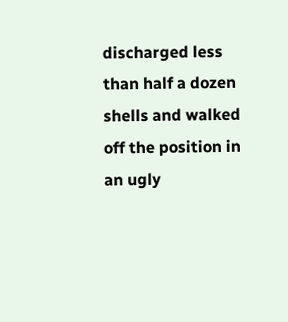discharged less than half a dozen shells and walked off the position in an ugly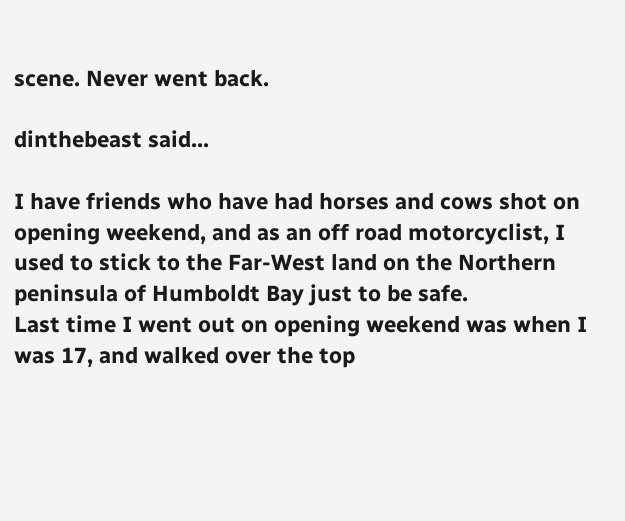scene. Never went back.

dinthebeast said...

I have friends who have had horses and cows shot on opening weekend, and as an off road motorcyclist, I used to stick to the Far-West land on the Northern peninsula of Humboldt Bay just to be safe.
Last time I went out on opening weekend was when I was 17, and walked over the top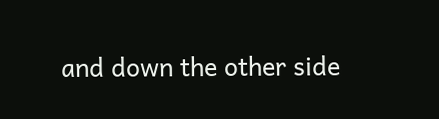and down the other side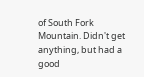of South Fork Mountain. Didn't get anything, but had a good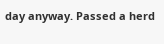day anyway. Passed a herd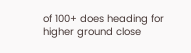of 100+ does heading for higher ground close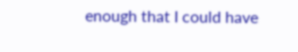enough that I could have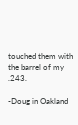touched them with the barrel of my .243.

-Doug in Oakland